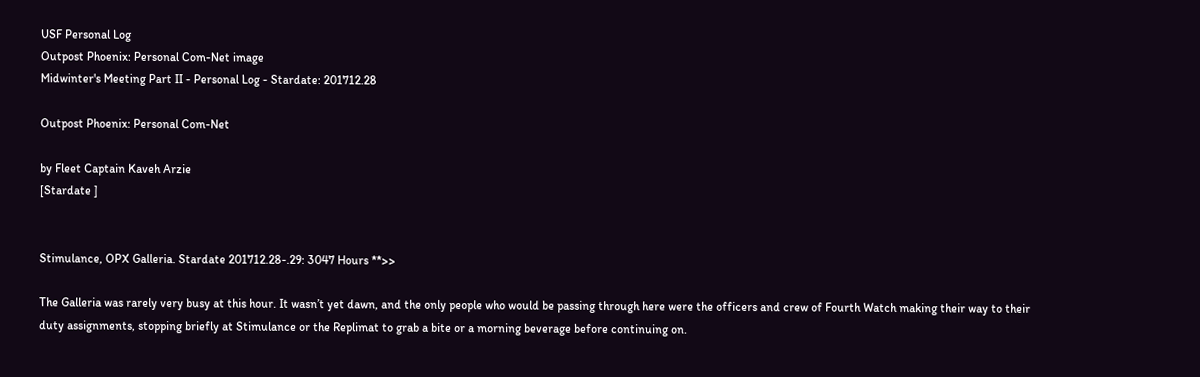USF Personal Log
Outpost Phoenix: Personal Com-Net image
Midwinter's Meeting Part II - Personal Log - Stardate: 201712.28

Outpost Phoenix: Personal Com-Net

by Fleet Captain Kaveh Arzie
[Stardate ]


Stimulance, OPX Galleria. Stardate 201712.28-.29: 3047 Hours **>>

The Galleria was rarely very busy at this hour. It wasn’t yet dawn, and the only people who would be passing through here were the officers and crew of Fourth Watch making their way to their duty assignments, stopping briefly at Stimulance or the Replimat to grab a bite or a morning beverage before continuing on.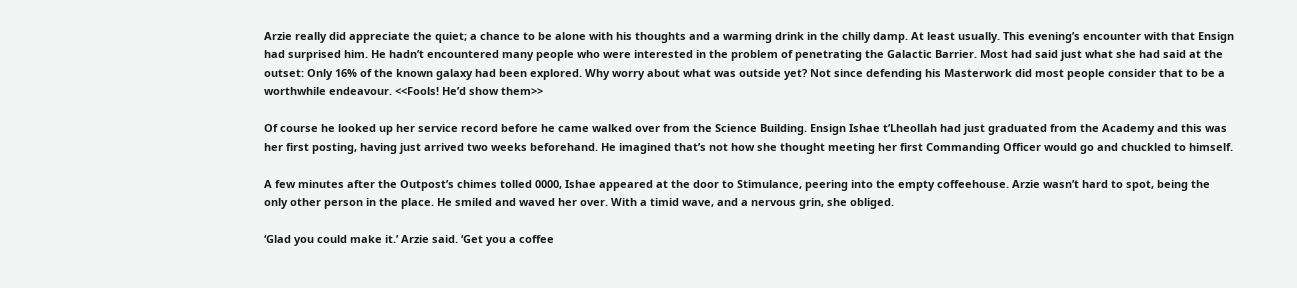Arzie really did appreciate the quiet; a chance to be alone with his thoughts and a warming drink in the chilly damp. At least usually. This evening’s encounter with that Ensign had surprised him. He hadn’t encountered many people who were interested in the problem of penetrating the Galactic Barrier. Most had said just what she had said at the outset: Only 16% of the known galaxy had been explored. Why worry about what was outside yet? Not since defending his Masterwork did most people consider that to be a worthwhile endeavour. <<Fools! He’d show them>>

Of course he looked up her service record before he came walked over from the Science Building. Ensign Ishae t’Lheollah had just graduated from the Academy and this was her first posting, having just arrived two weeks beforehand. He imagined that’s not how she thought meeting her first Commanding Officer would go and chuckled to himself.

A few minutes after the Outpost’s chimes tolled 0000, Ishae appeared at the door to Stimulance, peering into the empty coffeehouse. Arzie wasn’t hard to spot, being the only other person in the place. He smiled and waved her over. With a timid wave, and a nervous grin, she obliged.

‘Glad you could make it.’ Arzie said. ‘Get you a coffee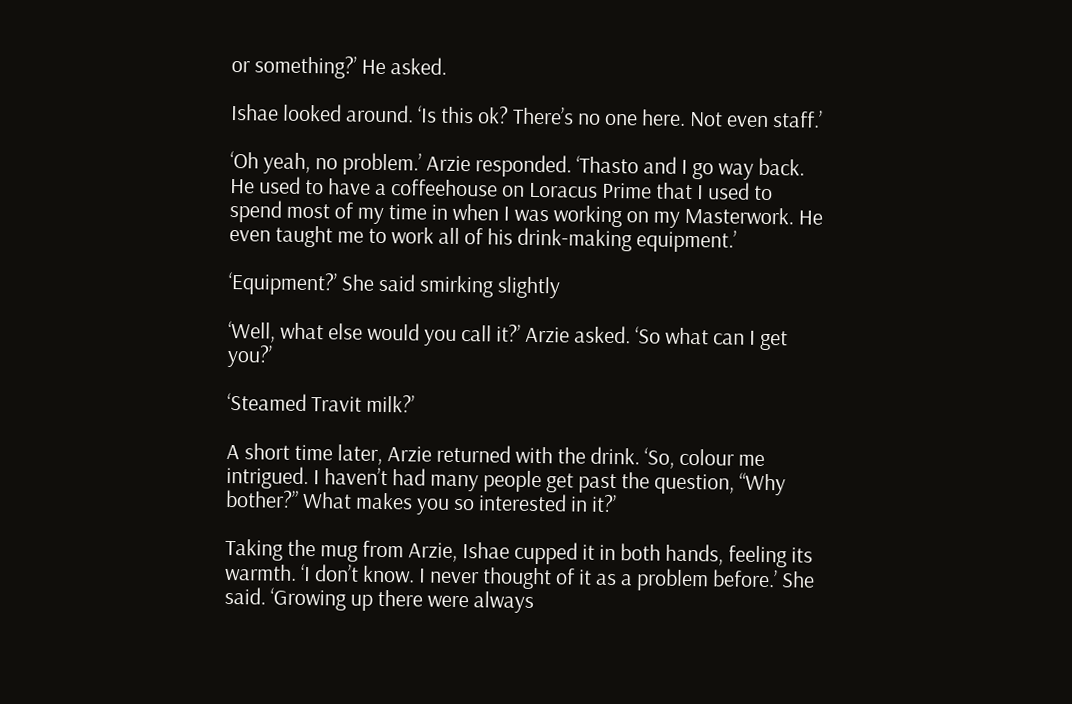or something?’ He asked.

Ishae looked around. ‘Is this ok? There’s no one here. Not even staff.’

‘Oh yeah, no problem.’ Arzie responded. ‘Thasto and I go way back. He used to have a coffeehouse on Loracus Prime that I used to spend most of my time in when I was working on my Masterwork. He even taught me to work all of his drink-making equipment.’

‘Equipment?’ She said smirking slightly

‘Well, what else would you call it?’ Arzie asked. ‘So what can I get you?’

‘Steamed Travit milk?’

A short time later, Arzie returned with the drink. ‘So, colour me intrigued. I haven’t had many people get past the question, “Why bother?” What makes you so interested in it?’

Taking the mug from Arzie, Ishae cupped it in both hands, feeling its warmth. ‘I don’t know. I never thought of it as a problem before.’ She said. ‘Growing up there were always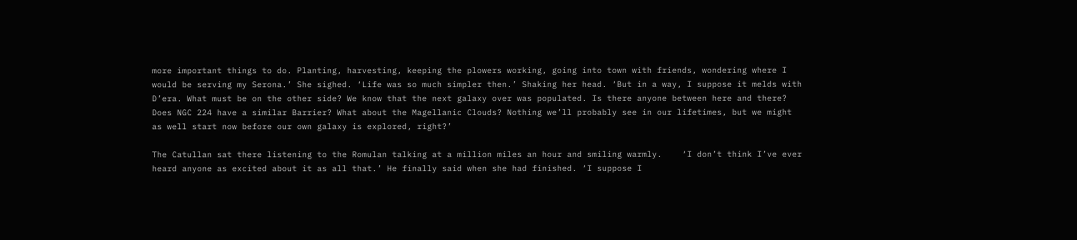more important things to do. Planting, harvesting, keeping the plowers working, going into town with friends, wondering where I would be serving my Serona.’ She sighed. ‘Life was so much simpler then.’ Shaking her head. ‘But in a way, I suppose it melds with D’era. What must be on the other side? We know that the next galaxy over was populated. Is there anyone between here and there? Does NGC 224 have a similar Barrier? What about the Magellanic Clouds? Nothing we’ll probably see in our lifetimes, but we might as well start now before our own galaxy is explored, right?’

The Catullan sat there listening to the Romulan talking at a million miles an hour and smiling warmly.    ‘I don’t think I’ve ever heard anyone as excited about it as all that.’ He finally said when she had finished. ‘I suppose I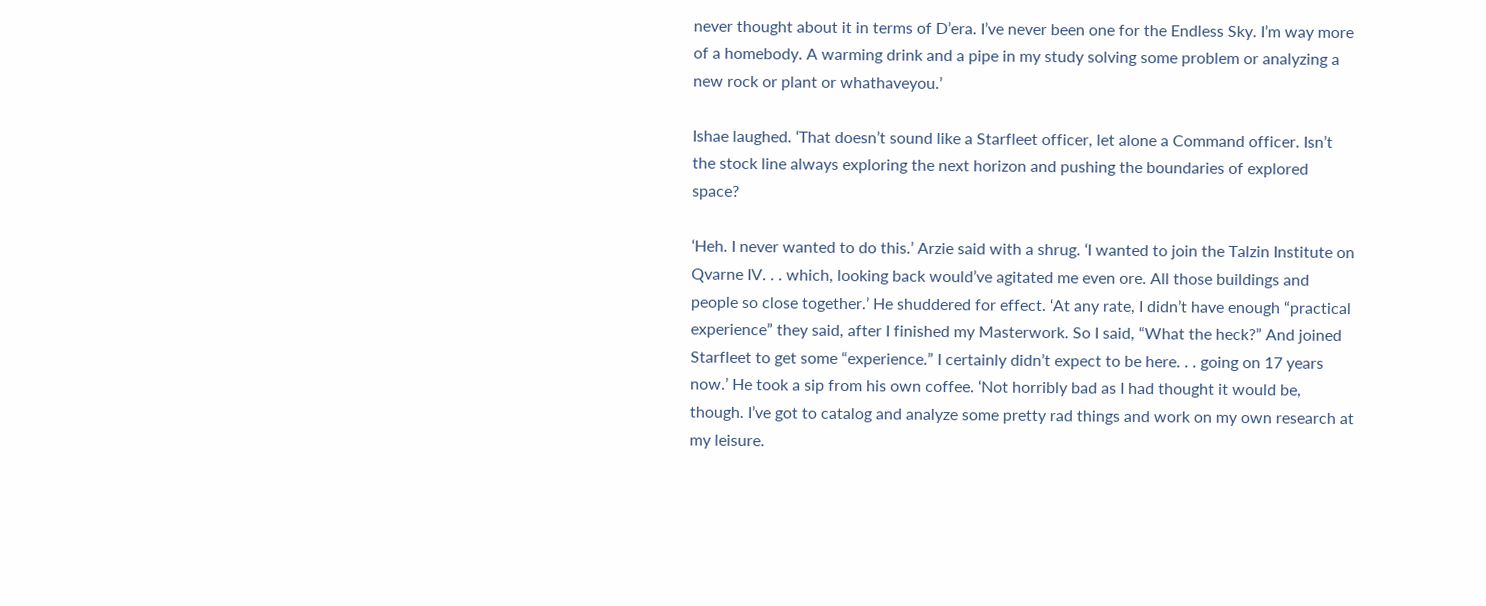never thought about it in terms of D’era. I’ve never been one for the Endless Sky. I’m way more of a homebody. A warming drink and a pipe in my study solving some problem or analyzing a new rock or plant or whathaveyou.’

Ishae laughed. ‘That doesn’t sound like a Starfleet officer, let alone a Command officer. Isn’t the stock line always exploring the next horizon and pushing the boundaries of explored space?

‘Heh. I never wanted to do this.’ Arzie said with a shrug. ‘I wanted to join the Talzin Institute on Qvarne IV. . . which, looking back would’ve agitated me even ore. All those buildings and people so close together.’ He shuddered for effect. ‘At any rate, I didn’t have enough “practical experience” they said, after I finished my Masterwork. So I said, “What the heck?” And joined Starfleet to get some “experience.” I certainly didn’t expect to be here. . . going on 17 years now.’ He took a sip from his own coffee. ‘Not horribly bad as I had thought it would be, though. I’ve got to catalog and analyze some pretty rad things and work on my own research at my leisure.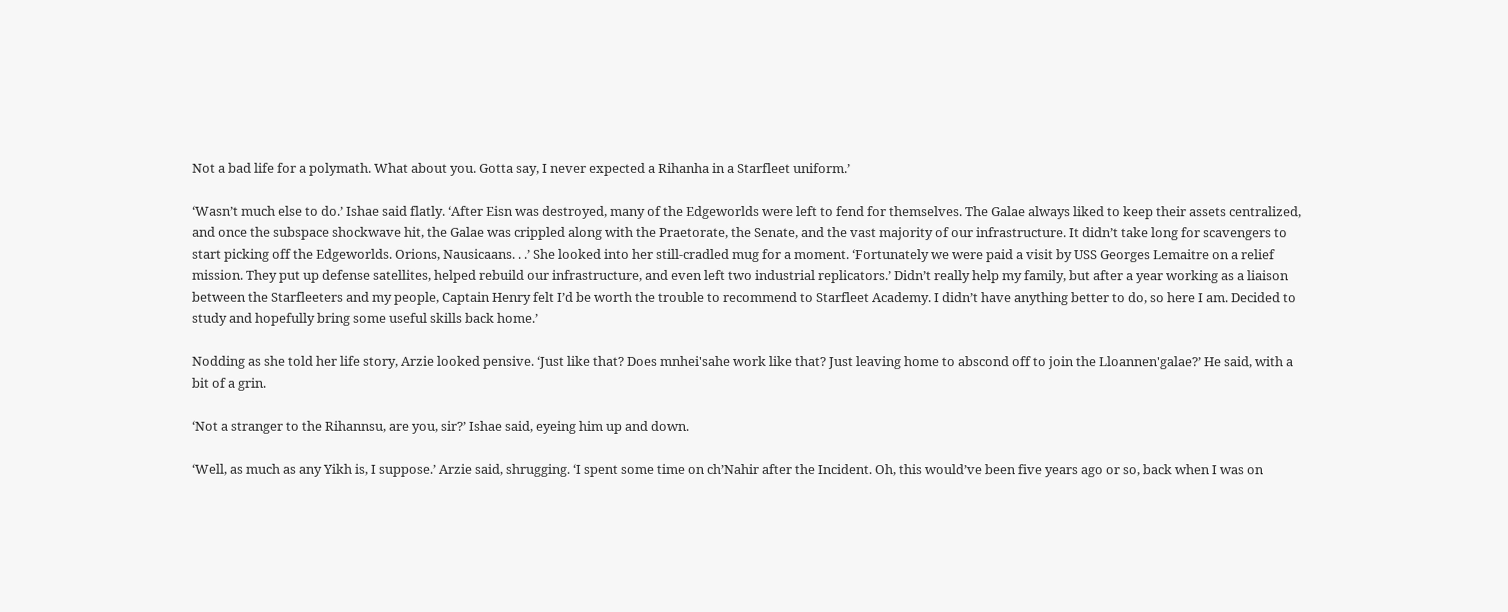Not a bad life for a polymath. What about you. Gotta say, I never expected a Rihanha in a Starfleet uniform.’

‘Wasn’t much else to do.’ Ishae said flatly. ‘After Eisn was destroyed, many of the Edgeworlds were left to fend for themselves. The Galae always liked to keep their assets centralized, and once the subspace shockwave hit, the Galae was crippled along with the Praetorate, the Senate, and the vast majority of our infrastructure. It didn’t take long for scavengers to start picking off the Edgeworlds. Orions, Nausicaans. . .’ She looked into her still-cradled mug for a moment. ‘Fortunately we were paid a visit by USS Georges Lemaitre on a relief mission. They put up defense satellites, helped rebuild our infrastructure, and even left two industrial replicators.’ Didn’t really help my family, but after a year working as a liaison between the Starfleeters and my people, Captain Henry felt I’d be worth the trouble to recommend to Starfleet Academy. I didn’t have anything better to do, so here I am. Decided to study and hopefully bring some useful skills back home.’

Nodding as she told her life story, Arzie looked pensive. ‘Just like that? Does mnhei'sahe work like that? Just leaving home to abscond off to join the Lloannen'galae?’ He said, with a bit of a grin.

‘Not a stranger to the Rihannsu, are you, sir?’ Ishae said, eyeing him up and down.

‘Well, as much as any Yikh is, I suppose.’ Arzie said, shrugging. ‘I spent some time on ch’Nahir after the Incident. Oh, this would’ve been five years ago or so, back when I was on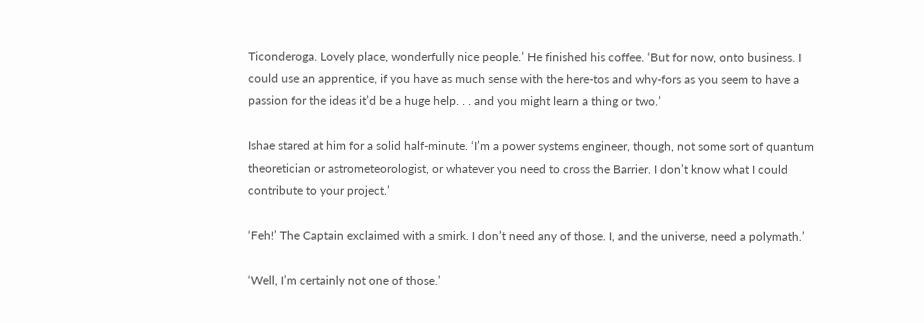Ticonderoga. Lovely place, wonderfully nice people.’ He finished his coffee. ‘But for now, onto business. I could use an apprentice, if you have as much sense with the here-tos and why-fors as you seem to have a passion for the ideas it’d be a huge help. . . and you might learn a thing or two.’

Ishae stared at him for a solid half-minute. ‘I’m a power systems engineer, though, not some sort of quantum theoretician or astrometeorologist, or whatever you need to cross the Barrier. I don’t know what I could contribute to your project.’

‘Feh!’ The Captain exclaimed with a smirk. I don’t need any of those. I, and the universe, need a polymath.’

‘Well, I’m certainly not one of those.’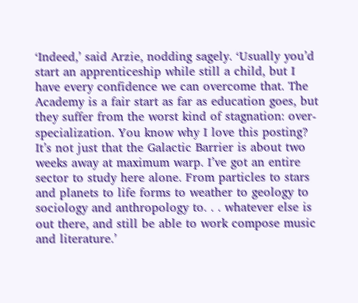‘Indeed,’ said Arzie, nodding sagely. ‘Usually you’d start an apprenticeship while still a child, but I have every confidence we can overcome that. The Academy is a fair start as far as education goes, but they suffer from the worst kind of stagnation: over-specialization. You know why I love this posting? It’s not just that the Galactic Barrier is about two weeks away at maximum warp. I’ve got an entire sector to study here alone. From particles to stars and planets to life forms to weather to geology to sociology and anthropology to. . . whatever else is out there, and still be able to work compose music and literature.’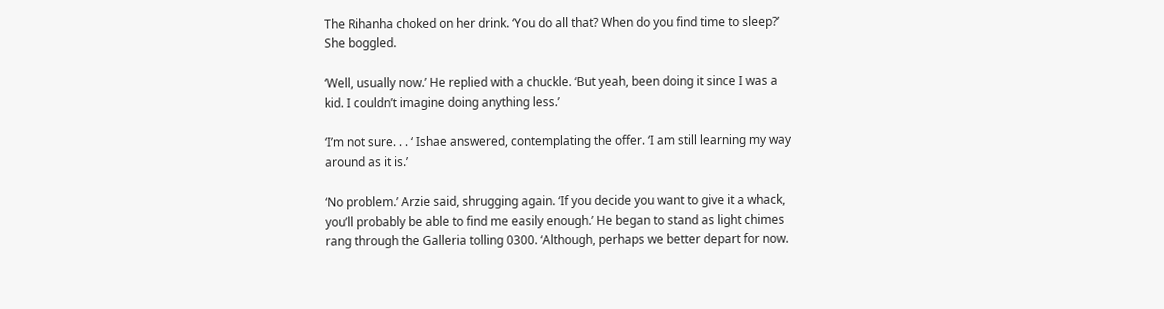The Rihanha choked on her drink. ‘You do all that? When do you find time to sleep?’    She boggled.

‘Well, usually now.’ He replied with a chuckle. ‘But yeah, been doing it since I was a kid. I couldn’t imagine doing anything less.’

‘I’m not sure. . . ‘ Ishae answered, contemplating the offer. ‘I am still learning my way around as it is.’

‘No problem.’ Arzie said, shrugging again. ‘If you decide you want to give it a whack, you’ll probably be able to find me easily enough.’ He began to stand as light chimes rang through the Galleria tolling 0300. ‘Although, perhaps we better depart for now.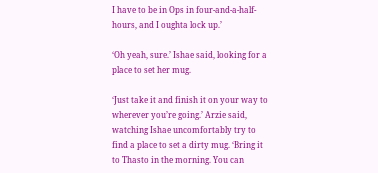I have to be in Ops in four-and-a-half-hours, and I oughta lock up.’

‘Oh yeah, sure.’ Ishae said, looking for a place to set her mug.

‘Just take it and finish it on your way to wherever you’re going.’ Arzie said, watching Ishae uncomfortably try to find a place to set a dirty mug. ‘Bring it to Thasto in the morning. You can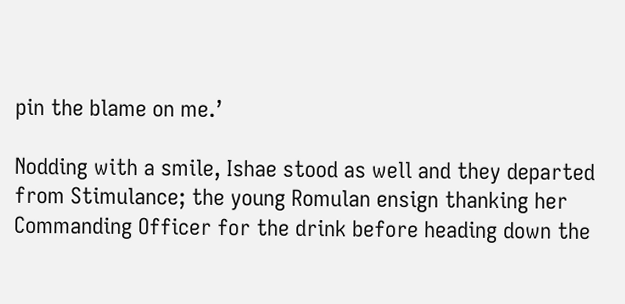pin the blame on me.’

Nodding with a smile, Ishae stood as well and they departed from Stimulance; the young Romulan ensign thanking her Commanding Officer for the drink before heading down the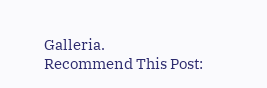Galleria.
Recommend This Post: